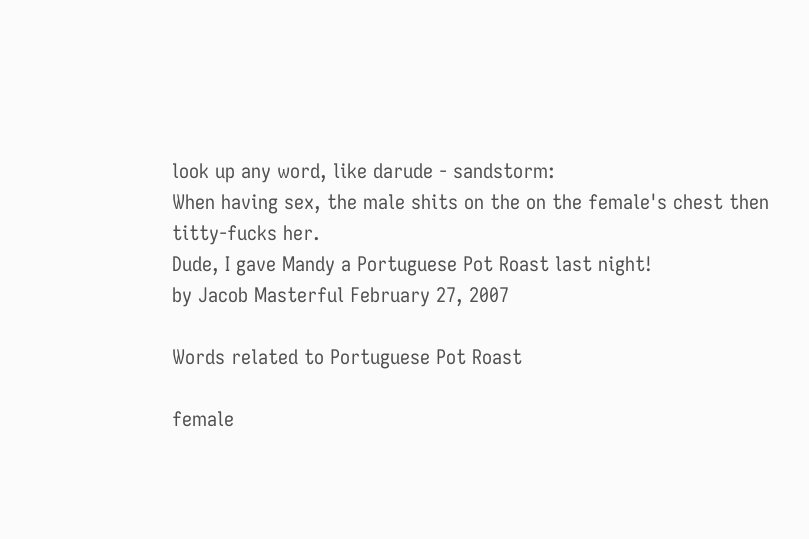look up any word, like darude - sandstorm:
When having sex, the male shits on the on the female's chest then titty-fucks her.
Dude, I gave Mandy a Portuguese Pot Roast last night!
by Jacob Masterful February 27, 2007

Words related to Portuguese Pot Roast

female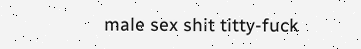male sex shit titty-fuck